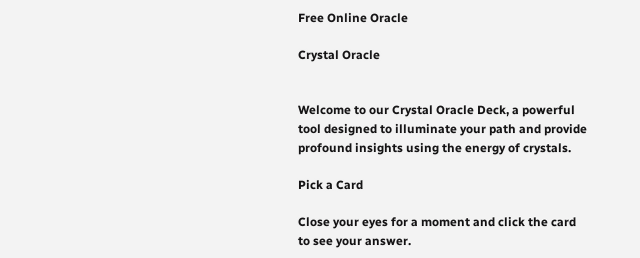Free Online Oracle

Crystal Oracle


Welcome to our Crystal Oracle Deck, a powerful tool designed to illuminate your path and provide profound insights using the energy of crystals.

Pick a Card

Close your eyes for a moment and click the card to see your answer.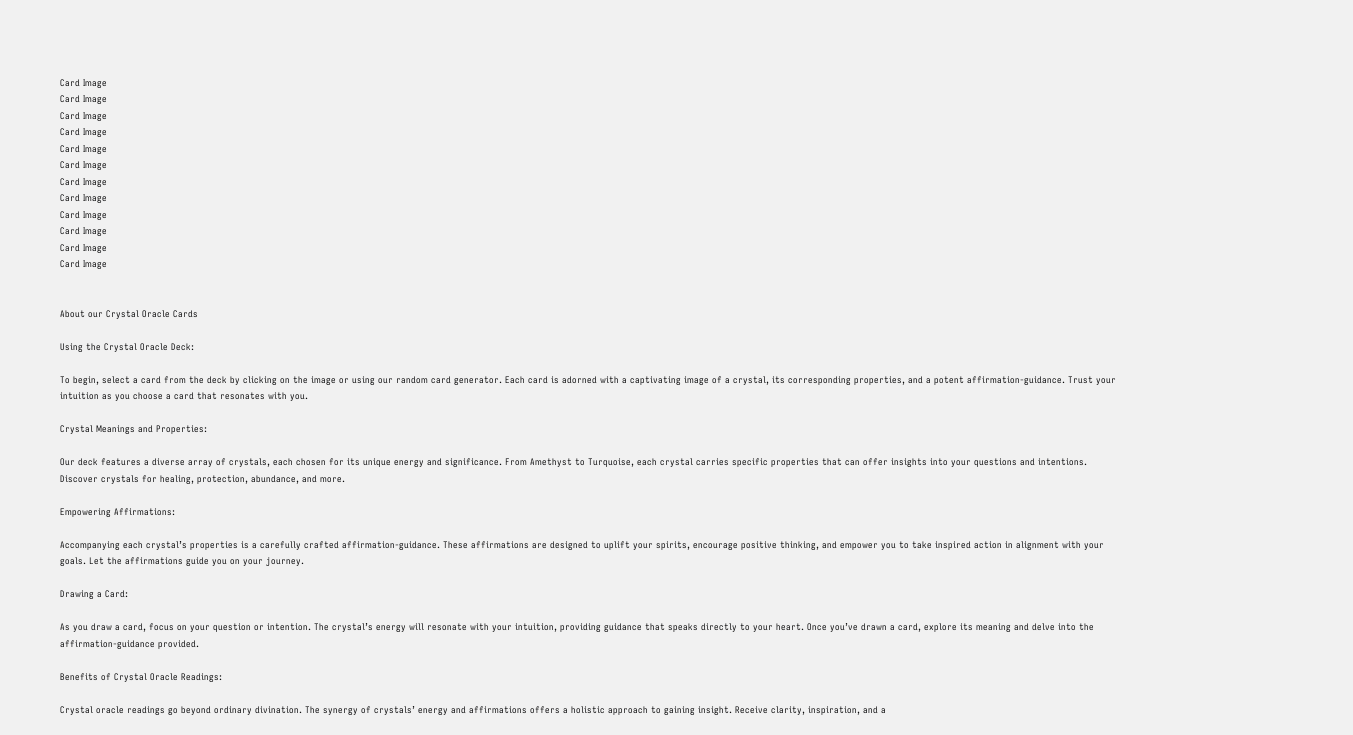Card Image
Card Image
Card Image
Card Image
Card Image
Card Image
Card Image
Card Image
Card Image
Card Image
Card Image
Card Image


About our Crystal Oracle Cards

Using the Crystal Oracle Deck:

To begin, select a card from the deck by clicking on the image or using our random card generator. Each card is adorned with a captivating image of a crystal, its corresponding properties, and a potent affirmation-guidance. Trust your intuition as you choose a card that resonates with you.

Crystal Meanings and Properties:

Our deck features a diverse array of crystals, each chosen for its unique energy and significance. From Amethyst to Turquoise, each crystal carries specific properties that can offer insights into your questions and intentions. Discover crystals for healing, protection, abundance, and more.

Empowering Affirmations:

Accompanying each crystal’s properties is a carefully crafted affirmation-guidance. These affirmations are designed to uplift your spirits, encourage positive thinking, and empower you to take inspired action in alignment with your goals. Let the affirmations guide you on your journey.

Drawing a Card:

As you draw a card, focus on your question or intention. The crystal’s energy will resonate with your intuition, providing guidance that speaks directly to your heart. Once you’ve drawn a card, explore its meaning and delve into the affirmation-guidance provided.

Benefits of Crystal Oracle Readings:

Crystal oracle readings go beyond ordinary divination. The synergy of crystals’ energy and affirmations offers a holistic approach to gaining insight. Receive clarity, inspiration, and a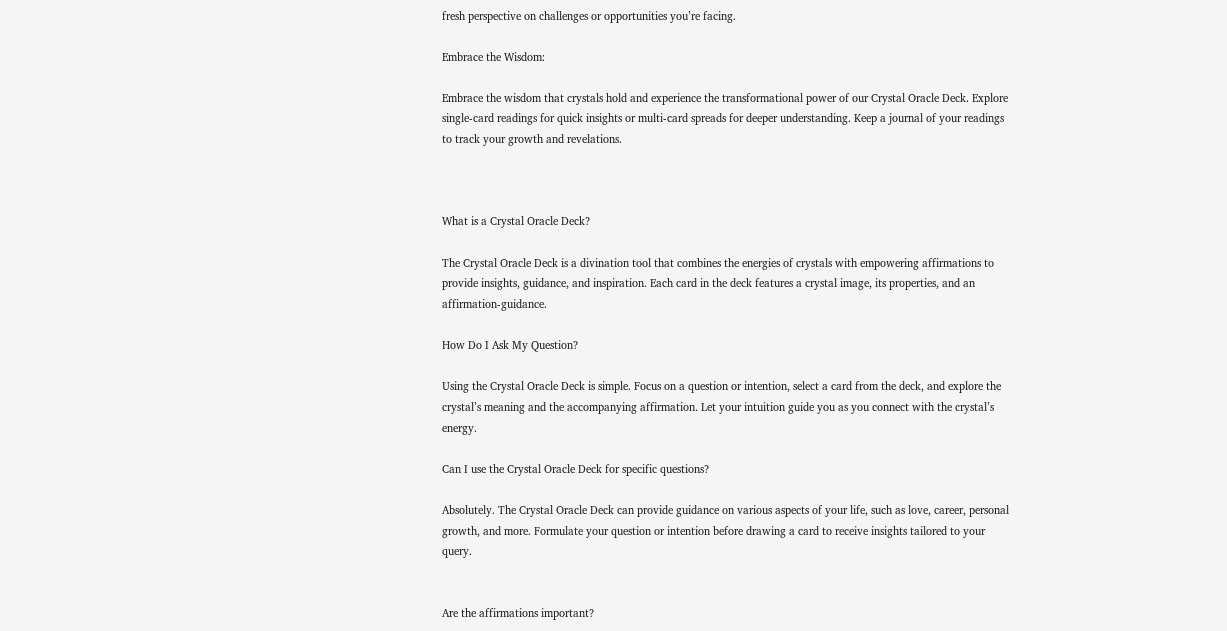fresh perspective on challenges or opportunities you’re facing.

Embrace the Wisdom:

Embrace the wisdom that crystals hold and experience the transformational power of our Crystal Oracle Deck. Explore single-card readings for quick insights or multi-card spreads for deeper understanding. Keep a journal of your readings to track your growth and revelations.



What is a Crystal Oracle Deck?

The Crystal Oracle Deck is a divination tool that combines the energies of crystals with empowering affirmations to provide insights, guidance, and inspiration. Each card in the deck features a crystal image, its properties, and an affirmation-guidance.

How Do I Ask My Question?

Using the Crystal Oracle Deck is simple. Focus on a question or intention, select a card from the deck, and explore the crystal’s meaning and the accompanying affirmation. Let your intuition guide you as you connect with the crystal’s energy.

Can I use the Crystal Oracle Deck for specific questions?

Absolutely. The Crystal Oracle Deck can provide guidance on various aspects of your life, such as love, career, personal growth, and more. Formulate your question or intention before drawing a card to receive insights tailored to your query.


Are the affirmations important?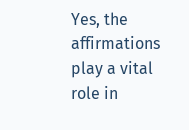Yes, the affirmations play a vital role in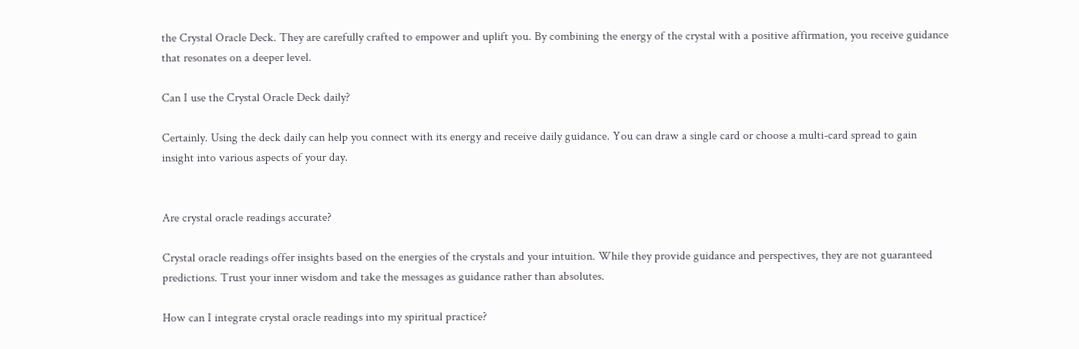the Crystal Oracle Deck. They are carefully crafted to empower and uplift you. By combining the energy of the crystal with a positive affirmation, you receive guidance that resonates on a deeper level.

Can I use the Crystal Oracle Deck daily?

Certainly. Using the deck daily can help you connect with its energy and receive daily guidance. You can draw a single card or choose a multi-card spread to gain insight into various aspects of your day.


Are crystal oracle readings accurate?

Crystal oracle readings offer insights based on the energies of the crystals and your intuition. While they provide guidance and perspectives, they are not guaranteed predictions. Trust your inner wisdom and take the messages as guidance rather than absolutes.

How can I integrate crystal oracle readings into my spiritual practice?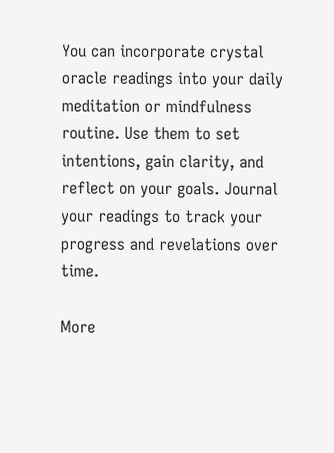You can incorporate crystal oracle readings into your daily meditation or mindfulness routine. Use them to set intentions, gain clarity, and reflect on your goals. Journal your readings to track your progress and revelations over time.

More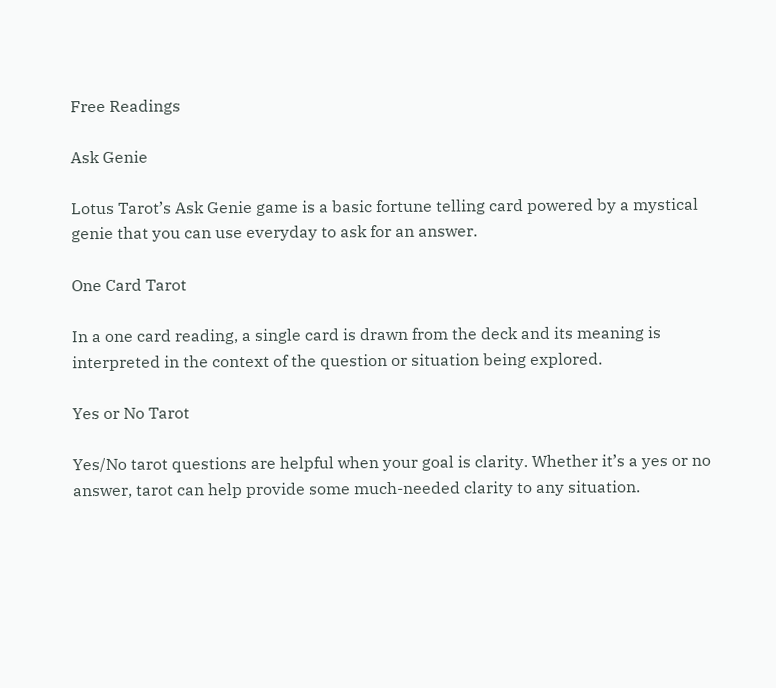Free Readings

Ask Genie

Lotus Tarot’s Ask Genie game is a basic fortune telling card powered by a mystical genie that you can use everyday to ask for an answer.

One Card Tarot

In a one card reading, a single card is drawn from the deck and its meaning is interpreted in the context of the question or situation being explored.

Yes or No Tarot

Yes/No tarot questions are helpful when your goal is clarity. Whether it’s a yes or no answer, tarot can help provide some much-needed clarity to any situation.